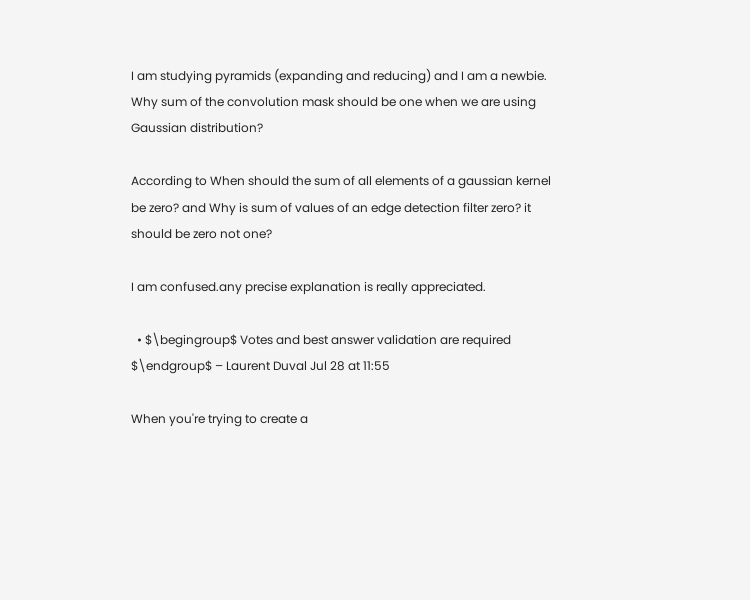I am studying pyramids (expanding and reducing) and I am a newbie. Why sum of the convolution mask should be one when we are using Gaussian distribution?

According to When should the sum of all elements of a gaussian kernel be zero? and Why is sum of values of an edge detection filter zero? it should be zero not one?

I am confused.any precise explanation is really appreciated.

  • $\begingroup$ Votes and best answer validation are required $\endgroup$ – Laurent Duval Jul 28 at 11:55

When you're trying to create a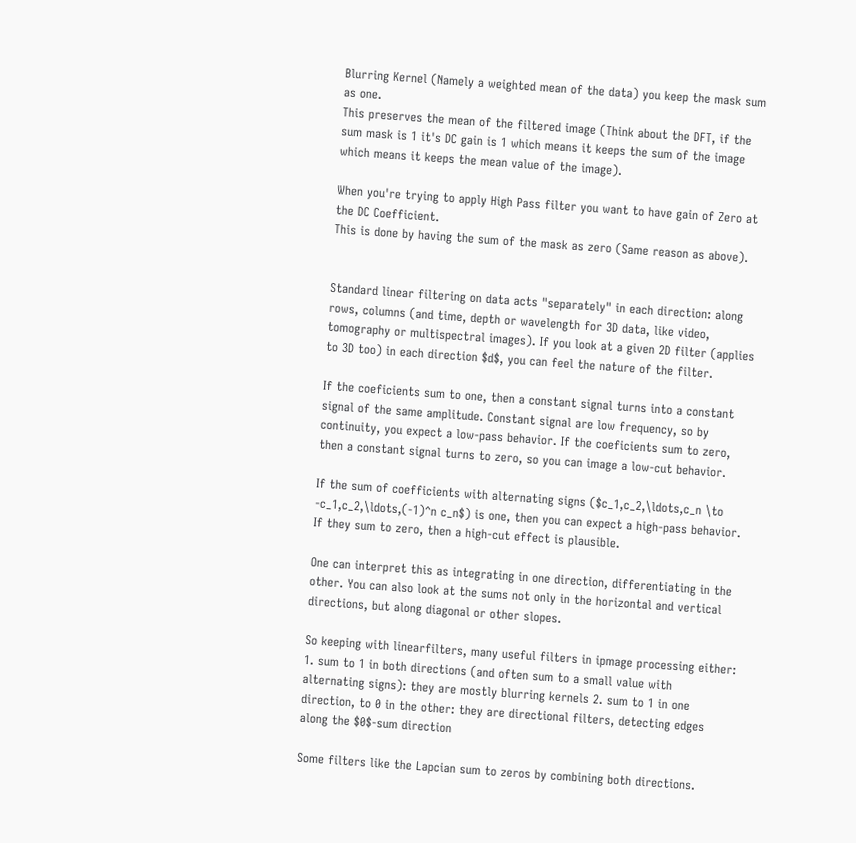Blurring Kernel (Namely a weighted mean of the data) you keep the mask sum as one.
This preserves the mean of the filtered image (Think about the DFT, if the sum mask is 1 it's DC gain is 1 which means it keeps the sum of the image which means it keeps the mean value of the image).

When you're trying to apply High Pass filter you want to have gain of Zero at the DC Coefficient.
This is done by having the sum of the mask as zero (Same reason as above).


Standard linear filtering on data acts "separately" in each direction: along rows, columns (and time, depth or wavelength for 3D data, like video, tomography or multispectral images). If you look at a given 2D filter (applies to 3D too) in each direction $d$, you can feel the nature of the filter.

If the coeficients sum to one, then a constant signal turns into a constant signal of the same amplitude. Constant signal are low frequency, so by continuity, you expect a low-pass behavior. If the coeficients sum to zero, then a constant signal turns to zero, so you can image a low-cut behavior.

If the sum of coefficients with alternating signs ($c_1,c_2,\ldots,c_n \to -c_1,c_2,\ldots,(-1)^n c_n$) is one, then you can expect a high-pass behavior. If they sum to zero, then a high-cut effect is plausible.

One can interpret this as integrating in one direction, differentiating in the other. You can also look at the sums not only in the horizontal and vertical directions, but along diagonal or other slopes.

So keeping with linearfilters, many useful filters in ipmage processing either: 1. sum to 1 in both directions (and often sum to a small value with alternating signs): they are mostly blurring kernels 2. sum to 1 in one direction, to 0 in the other: they are directional filters, detecting edges along the $0$-sum direction

Some filters like the Lapcian sum to zeros by combining both directions.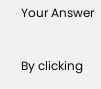Your Answer

By clicking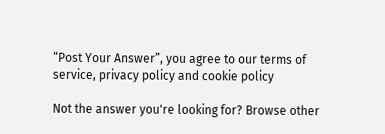“Post Your Answer”, you agree to our terms of service, privacy policy and cookie policy

Not the answer you're looking for? Browse other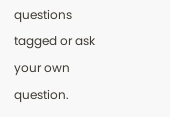questions tagged or ask your own question.